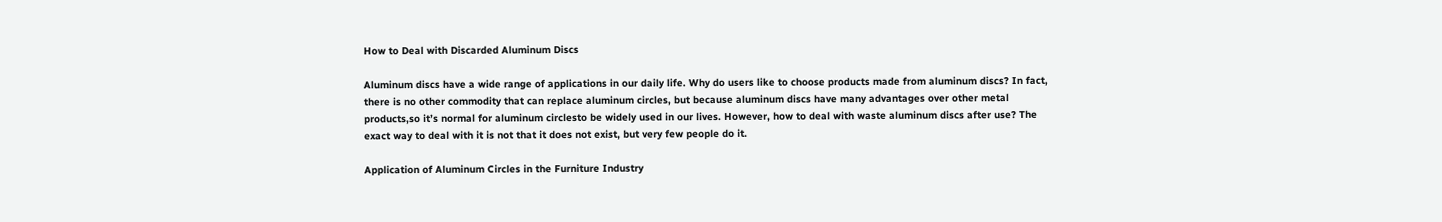How to Deal with Discarded Aluminum Discs

Aluminum discs have a wide range of applications in our daily life. Why do users like to choose products made from aluminum discs? In fact, there is no other commodity that can replace aluminum circles, but because aluminum discs have many advantages over other metal products,so it’s normal for aluminum circlesto be widely used in our lives. However, how to deal with waste aluminum discs after use? The exact way to deal with it is not that it does not exist, but very few people do it.

Application of Aluminum Circles in the Furniture Industry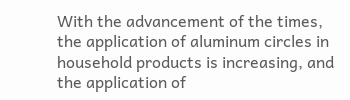With the advancement of the times, the application of aluminum circles in household products is increasing, and the application of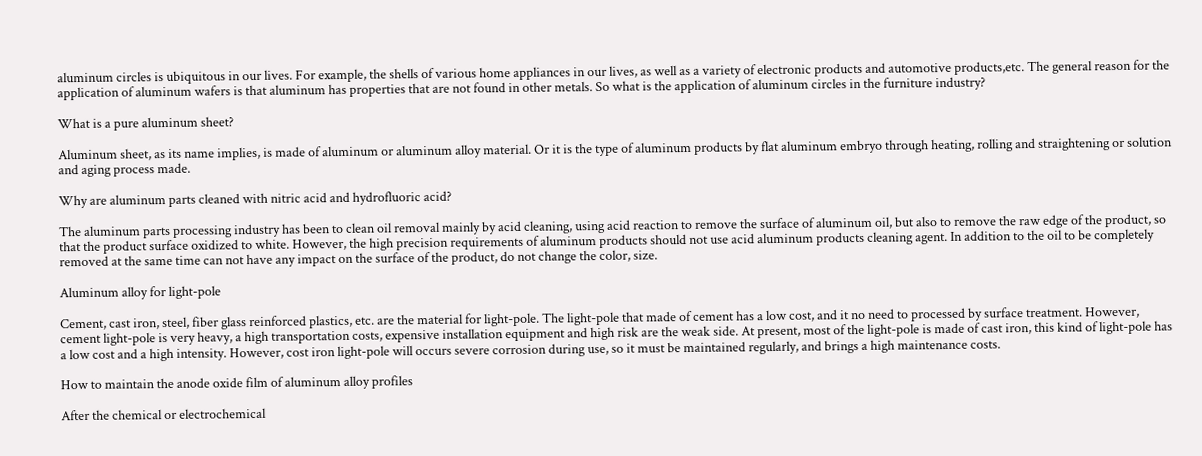aluminum circles is ubiquitous in our lives. For example, the shells of various home appliances in our lives, as well as a variety of electronic products and automotive products,etc. The general reason for the application of aluminum wafers is that aluminum has properties that are not found in other metals. So what is the application of aluminum circles in the furniture industry?

What is a pure aluminum sheet?

Aluminum sheet, as its name implies, is made of aluminum or aluminum alloy material. Or it is the type of aluminum products by flat aluminum embryo through heating, rolling and straightening or solution and aging process made.

Why are aluminum parts cleaned with nitric acid and hydrofluoric acid?

The aluminum parts processing industry has been to clean oil removal mainly by acid cleaning, using acid reaction to remove the surface of aluminum oil, but also to remove the raw edge of the product, so that the product surface oxidized to white. However, the high precision requirements of aluminum products should not use acid aluminum products cleaning agent. In addition to the oil to be completely removed at the same time can not have any impact on the surface of the product, do not change the color, size.

Aluminum alloy for light-pole

Cement, cast iron, steel, fiber glass reinforced plastics, etc. are the material for light-pole. The light-pole that made of cement has a low cost, and it no need to processed by surface treatment. However, cement light-pole is very heavy, a high transportation costs, expensive installation equipment and high risk are the weak side. At present, most of the light-pole is made of cast iron, this kind of light-pole has a low cost and a high intensity. However, cost iron light-pole will occurs severe corrosion during use, so it must be maintained regularly, and brings a high maintenance costs.

How to maintain the anode oxide film of aluminum alloy profiles

After the chemical or electrochemical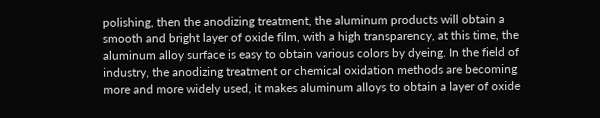polishing, then the anodizing treatment, the aluminum products will obtain a smooth and bright layer of oxide film, with a high transparency, at this time, the aluminum alloy surface is easy to obtain various colors by dyeing. In the field of industry, the anodizing treatment or chemical oxidation methods are becoming more and more widely used, it makes aluminum alloys to obtain a layer of oxide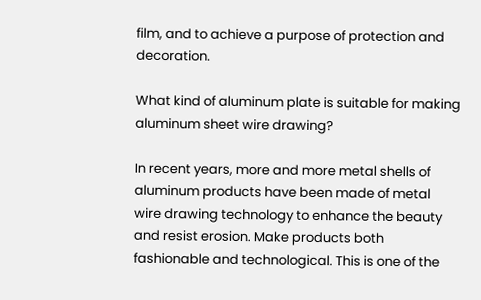film, and to achieve a purpose of protection and decoration.

What kind of aluminum plate is suitable for making aluminum sheet wire drawing?

In recent years, more and more metal shells of aluminum products have been made of metal wire drawing technology to enhance the beauty and resist erosion. Make products both fashionable and technological. This is one of the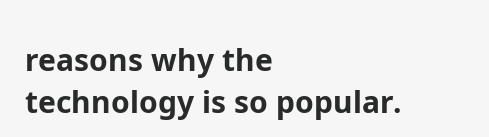reasons why the technology is so popular.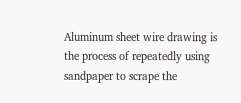Aluminum sheet wire drawing is the process of repeatedly using sandpaper to scrape the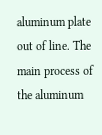aluminum plate out of line. The main process of the aluminum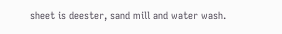sheet is deester, sand mill and water wash.